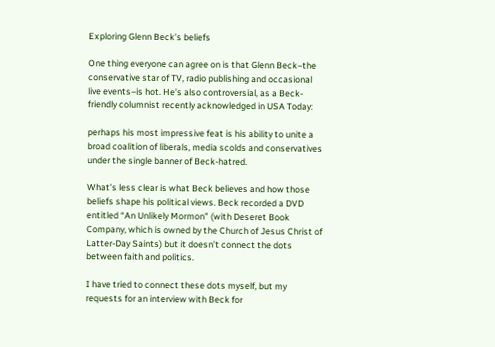Exploring Glenn Beck’s beliefs

One thing everyone can agree on is that Glenn Beck–the conservative star of TV, radio publishing and occasional live events–is hot. He’s also controversial, as a Beck-friendly columnist recently acknowledged in USA Today:

perhaps his most impressive feat is his ability to unite a broad coalition of liberals, media scolds and conservatives under the single banner of Beck-hatred.

What’s less clear is what Beck believes and how those beliefs shape his political views. Beck recorded a DVD entitled “An Unlikely Mormon” (with Deseret Book Company, which is owned by the Church of Jesus Christ of Latter-Day Saints) but it doesn’t connect the dots between faith and politics.

I have tried to connect these dots myself, but my requests for an interview with Beck for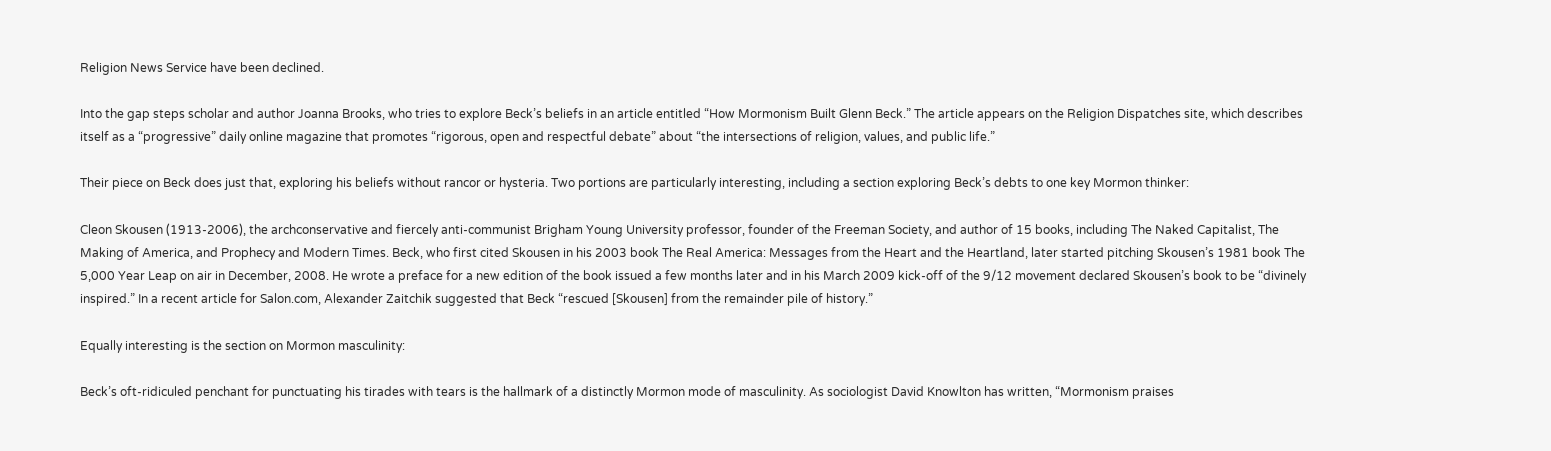Religion News Service have been declined.

Into the gap steps scholar and author Joanna Brooks, who tries to explore Beck’s beliefs in an article entitled “How Mormonism Built Glenn Beck.” The article appears on the Religion Dispatches site, which describes itself as a “progressive” daily online magazine that promotes “rigorous, open and respectful debate” about “the intersections of religion, values, and public life.”

Their piece on Beck does just that, exploring his beliefs without rancor or hysteria. Two portions are particularly interesting, including a section exploring Beck’s debts to one key Mormon thinker:

Cleon Skousen (1913-2006), the archconservative and fiercely anti-communist Brigham Young University professor, founder of the Freeman Society, and author of 15 books, including The Naked Capitalist, The Making of America, and Prophecy and Modern Times. Beck, who first cited Skousen in his 2003 book The Real America: Messages from the Heart and the Heartland, later started pitching Skousen’s 1981 book The 5,000 Year Leap on air in December, 2008. He wrote a preface for a new edition of the book issued a few months later and in his March 2009 kick-off of the 9/12 movement declared Skousen’s book to be “divinely inspired.” In a recent article for Salon.com, Alexander Zaitchik suggested that Beck “rescued [Skousen] from the remainder pile of history.”

Equally interesting is the section on Mormon masculinity:

Beck’s oft-ridiculed penchant for punctuating his tirades with tears is the hallmark of a distinctly Mormon mode of masculinity. As sociologist David Knowlton has written, “Mormonism praises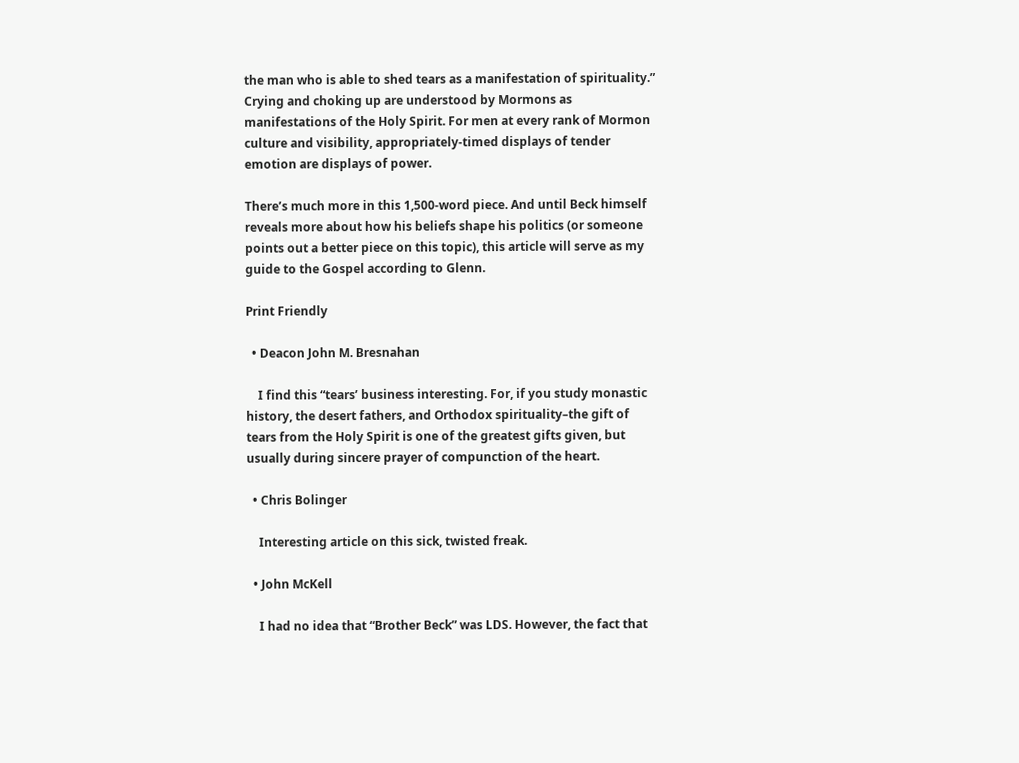the man who is able to shed tears as a manifestation of spirituality.” Crying and choking up are understood by Mormons as manifestations of the Holy Spirit. For men at every rank of Mormon culture and visibility, appropriately-timed displays of tender emotion are displays of power.

There’s much more in this 1,500-word piece. And until Beck himself reveals more about how his beliefs shape his politics (or someone points out a better piece on this topic), this article will serve as my guide to the Gospel according to Glenn.

Print Friendly

  • Deacon John M. Bresnahan

    I find this “tears’ business interesting. For, if you study monastic history, the desert fathers, and Orthodox spirituality–the gift of tears from the Holy Spirit is one of the greatest gifts given, but usually during sincere prayer of compunction of the heart.

  • Chris Bolinger

    Interesting article on this sick, twisted freak.

  • John McKell

    I had no idea that “Brother Beck” was LDS. However, the fact that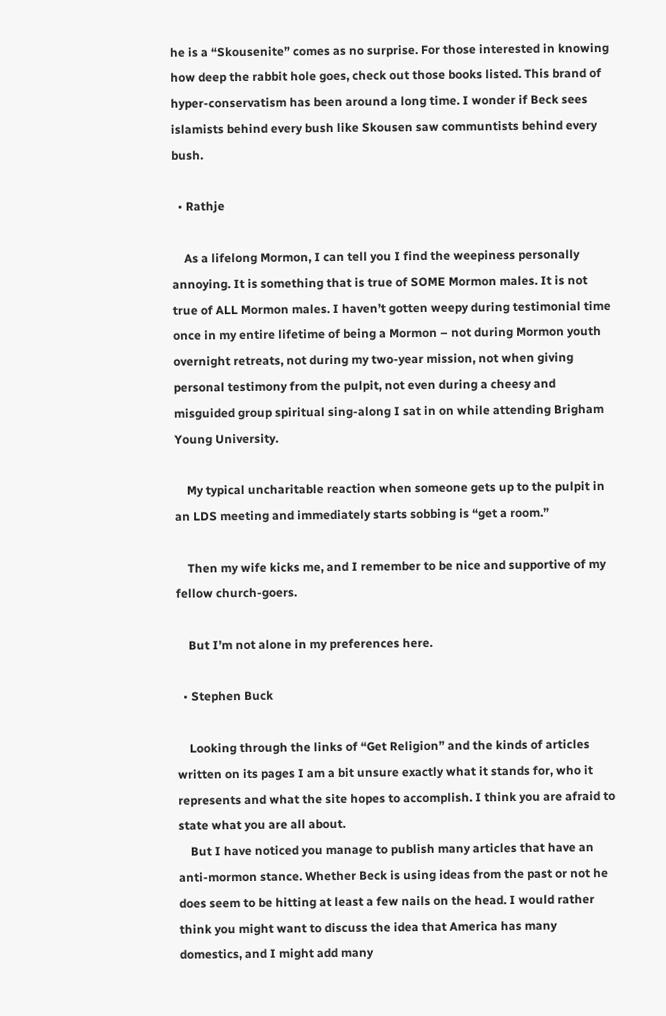he is a “Skousenite” comes as no surprise. For those interested in knowing how deep the rabbit hole goes, check out those books listed. This brand of hyper-conservatism has been around a long time. I wonder if Beck sees islamists behind every bush like Skousen saw communtists behind every bush.

  • Rathje

    As a lifelong Mormon, I can tell you I find the weepiness personally annoying. It is something that is true of SOME Mormon males. It is not true of ALL Mormon males. I haven’t gotten weepy during testimonial time once in my entire lifetime of being a Mormon – not during Mormon youth overnight retreats, not during my two-year mission, not when giving personal testimony from the pulpit, not even during a cheesy and misguided group spiritual sing-along I sat in on while attending Brigham Young University.

    My typical uncharitable reaction when someone gets up to the pulpit in an LDS meeting and immediately starts sobbing is “get a room.”

    Then my wife kicks me, and I remember to be nice and supportive of my fellow church-goers.

    But I’m not alone in my preferences here.

  • Stephen Buck

    Looking through the links of “Get Religion” and the kinds of articles written on its pages I am a bit unsure exactly what it stands for, who it represents and what the site hopes to accomplish. I think you are afraid to state what you are all about.
    But I have noticed you manage to publish many articles that have an anti-mormon stance. Whether Beck is using ideas from the past or not he does seem to be hitting at least a few nails on the head. I would rather think you might want to discuss the idea that America has many domestics, and I might add many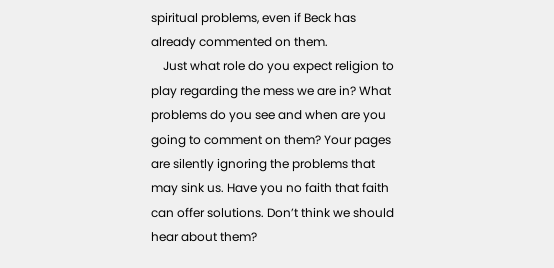spiritual problems, even if Beck has already commented on them.
    Just what role do you expect religion to play regarding the mess we are in? What problems do you see and when are you going to comment on them? Your pages are silently ignoring the problems that may sink us. Have you no faith that faith can offer solutions. Don’t think we should hear about them?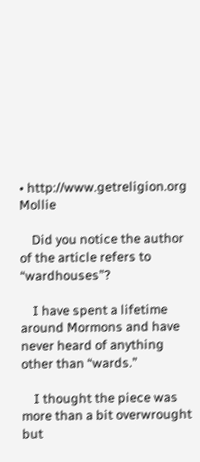• http://www.getreligion.org Mollie

    Did you notice the author of the article refers to “wardhouses”?

    I have spent a lifetime around Mormons and have never heard of anything other than “wards.”

    I thought the piece was more than a bit overwrought but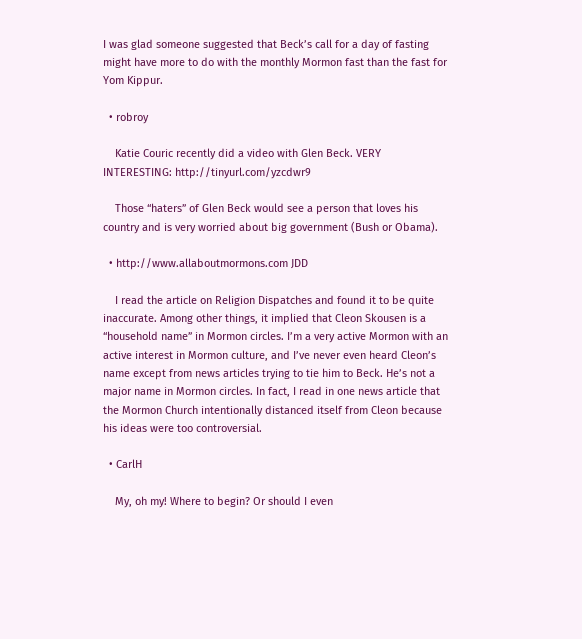I was glad someone suggested that Beck’s call for a day of fasting might have more to do with the monthly Mormon fast than the fast for Yom Kippur.

  • robroy

    Katie Couric recently did a video with Glen Beck. VERY INTERESTING: http://tinyurl.com/yzcdwr9

    Those “haters” of Glen Beck would see a person that loves his country and is very worried about big government (Bush or Obama).

  • http://www.allaboutmormons.com JDD

    I read the article on Religion Dispatches and found it to be quite inaccurate. Among other things, it implied that Cleon Skousen is a “household name” in Mormon circles. I’m a very active Mormon with an active interest in Mormon culture, and I’ve never even heard Cleon’s name except from news articles trying to tie him to Beck. He’s not a major name in Mormon circles. In fact, I read in one news article that the Mormon Church intentionally distanced itself from Cleon because his ideas were too controversial.

  • CarlH

    My, oh my! Where to begin? Or should I even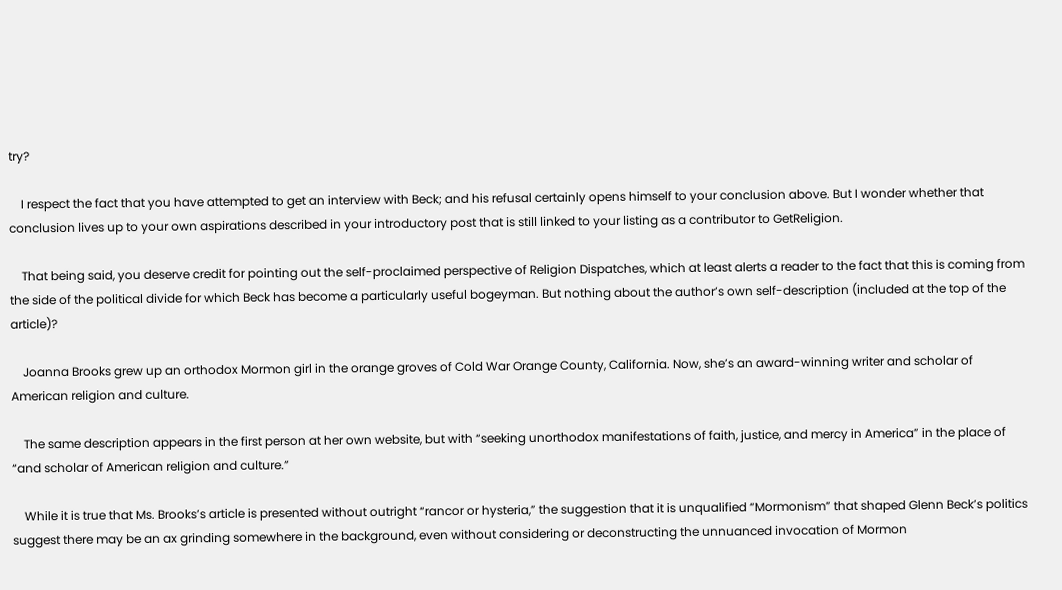try?

    I respect the fact that you have attempted to get an interview with Beck; and his refusal certainly opens himself to your conclusion above. But I wonder whether that conclusion lives up to your own aspirations described in your introductory post that is still linked to your listing as a contributor to GetReligion.

    That being said, you deserve credit for pointing out the self-proclaimed perspective of Religion Dispatches, which at least alerts a reader to the fact that this is coming from the side of the political divide for which Beck has become a particularly useful bogeyman. But nothing about the author’s own self-description (included at the top of the article)?

    Joanna Brooks grew up an orthodox Mormon girl in the orange groves of Cold War Orange County, California. Now, she’s an award-winning writer and scholar of American religion and culture.

    The same description appears in the first person at her own website, but with “seeking unorthodox manifestations of faith, justice, and mercy in America” in the place of “and scholar of American religion and culture.”

    While it is true that Ms. Brooks’s article is presented without outright “rancor or hysteria,” the suggestion that it is unqualified “Mormonism” that shaped Glenn Beck’s politics suggest there may be an ax grinding somewhere in the background, even without considering or deconstructing the unnuanced invocation of Mormon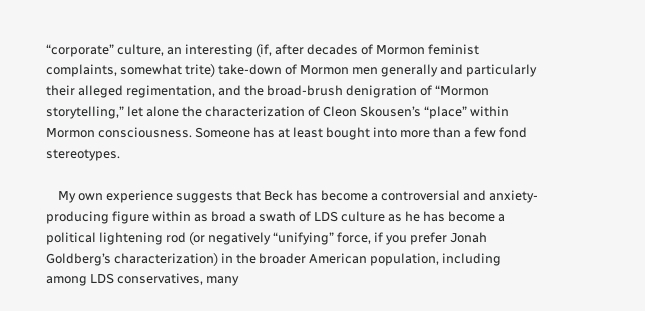“corporate” culture, an interesting (if, after decades of Mormon feminist complaints, somewhat trite) take-down of Mormon men generally and particularly their alleged regimentation, and the broad-brush denigration of “Mormon storytelling,” let alone the characterization of Cleon Skousen’s “place” within Mormon consciousness. Someone has at least bought into more than a few fond stereotypes.

    My own experience suggests that Beck has become a controversial and anxiety-producing figure within as broad a swath of LDS culture as he has become a political lightening rod (or negatively “unifying” force, if you prefer Jonah Goldberg’s characterization) in the broader American population, including among LDS conservatives, many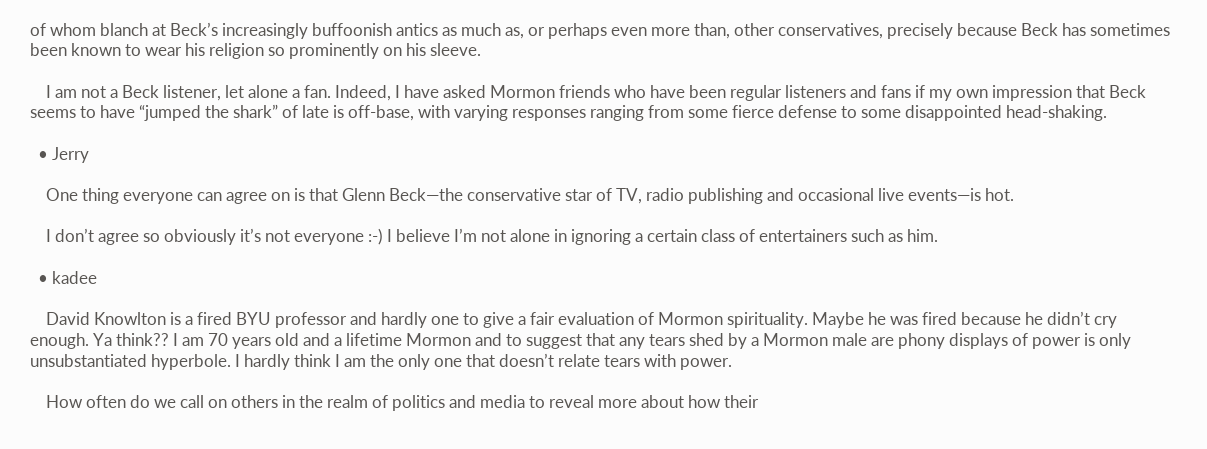of whom blanch at Beck’s increasingly buffoonish antics as much as, or perhaps even more than, other conservatives, precisely because Beck has sometimes been known to wear his religion so prominently on his sleeve.

    I am not a Beck listener, let alone a fan. Indeed, I have asked Mormon friends who have been regular listeners and fans if my own impression that Beck seems to have “jumped the shark” of late is off-base, with varying responses ranging from some fierce defense to some disappointed head-shaking.

  • Jerry

    One thing everyone can agree on is that Glenn Beck—the conservative star of TV, radio publishing and occasional live events—is hot.

    I don’t agree so obviously it’s not everyone :-) I believe I’m not alone in ignoring a certain class of entertainers such as him.

  • kadee

    David Knowlton is a fired BYU professor and hardly one to give a fair evaluation of Mormon spirituality. Maybe he was fired because he didn’t cry enough. Ya think?? I am 70 years old and a lifetime Mormon and to suggest that any tears shed by a Mormon male are phony displays of power is only unsubstantiated hyperbole. I hardly think I am the only one that doesn’t relate tears with power.

    How often do we call on others in the realm of politics and media to reveal more about how their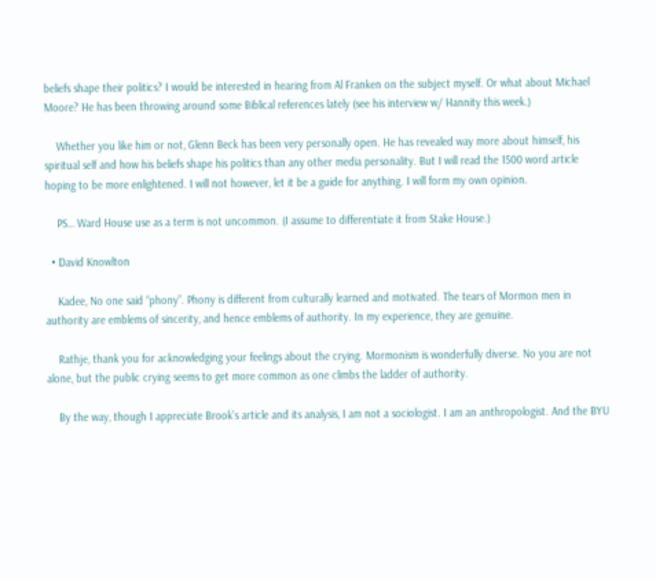beliefs shape their politics? I would be interested in hearing from Al Franken on the subject myself. Or what about Michael Moore? He has been throwing around some Biblical references lately (see his interview w/ Hannity this week.)

    Whether you like him or not, Glenn Beck has been very personally open. He has revealed way more about himself, his spiritual self and how his beliefs shape his politics than any other media personality. But I will read the 1500 word article hoping to be more enlightened. I will not however, let it be a guide for anything. I will form my own opinion.

    PS… Ward House use as a term is not uncommon. (I assume to differentiate it from Stake House.)

  • David Knowlton

    Kadee, No one said “phony”. Phony is different from culturally learned and motivated. The tears of Mormon men in authority are emblems of sincerity, and hence emblems of authority. In my experience, they are genuine.

    Rathje, thank you for acknowledging your feelings about the crying. Mormonism is wonderfully diverse. No you are not alone, but the public crying seems to get more common as one climbs the ladder of authority.

    By the way, though I appreciate Brook’s article and its analysis, I am not a sociologist. I am an anthropologist. And the BYU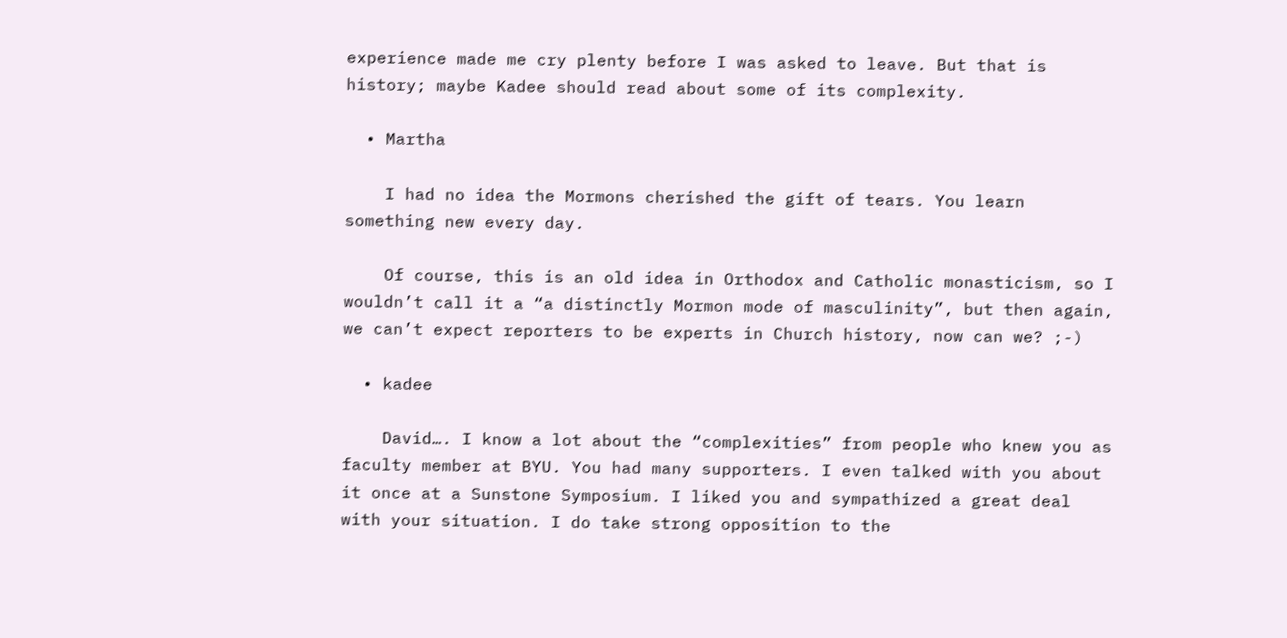experience made me cry plenty before I was asked to leave. But that is history; maybe Kadee should read about some of its complexity.

  • Martha

    I had no idea the Mormons cherished the gift of tears. You learn something new every day.

    Of course, this is an old idea in Orthodox and Catholic monasticism, so I wouldn’t call it a “a distinctly Mormon mode of masculinity”, but then again, we can’t expect reporters to be experts in Church history, now can we? ;-)

  • kadee

    David…. I know a lot about the “complexities” from people who knew you as faculty member at BYU. You had many supporters. I even talked with you about it once at a Sunstone Symposium. I liked you and sympathized a great deal with your situation. I do take strong opposition to the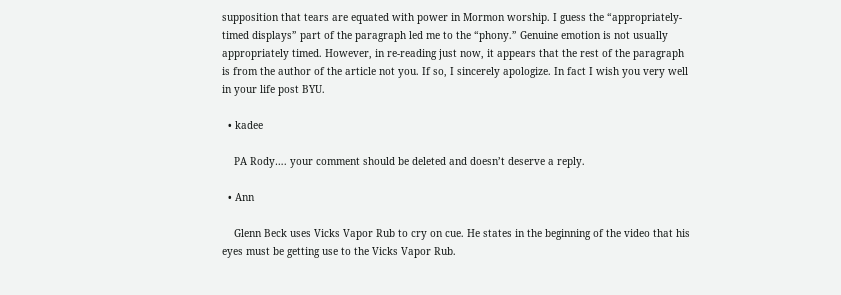supposition that tears are equated with power in Mormon worship. I guess the “appropriately-timed displays” part of the paragraph led me to the “phony.” Genuine emotion is not usually appropriately timed. However, in re-reading just now, it appears that the rest of the paragraph is from the author of the article not you. If so, I sincerely apologize. In fact I wish you very well in your life post BYU.

  • kadee

    PA Rody…. your comment should be deleted and doesn’t deserve a reply.

  • Ann

    Glenn Beck uses Vicks Vapor Rub to cry on cue. He states in the beginning of the video that his eyes must be getting use to the Vicks Vapor Rub.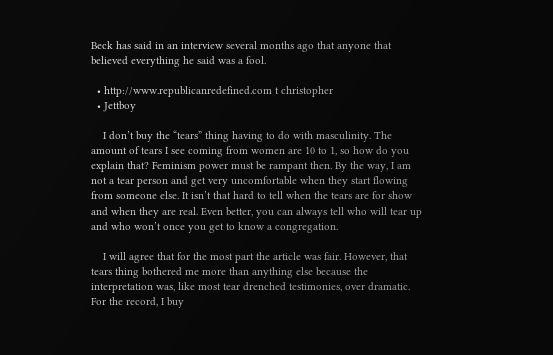Beck has said in an interview several months ago that anyone that believed everything he said was a fool.

  • http://www.republicanredefined.com t christopher
  • Jettboy

    I don’t buy the “tears” thing having to do with masculinity. The amount of tears I see coming from women are 10 to 1, so how do you explain that? Feminism power must be rampant then. By the way, I am not a tear person and get very uncomfortable when they start flowing from someone else. It isn’t that hard to tell when the tears are for show and when they are real. Even better, you can always tell who will tear up and who won’t once you get to know a congregation.

    I will agree that for the most part the article was fair. However, that tears thing bothered me more than anything else because the interpretation was, like most tear drenched testimonies, over dramatic. For the record, I buy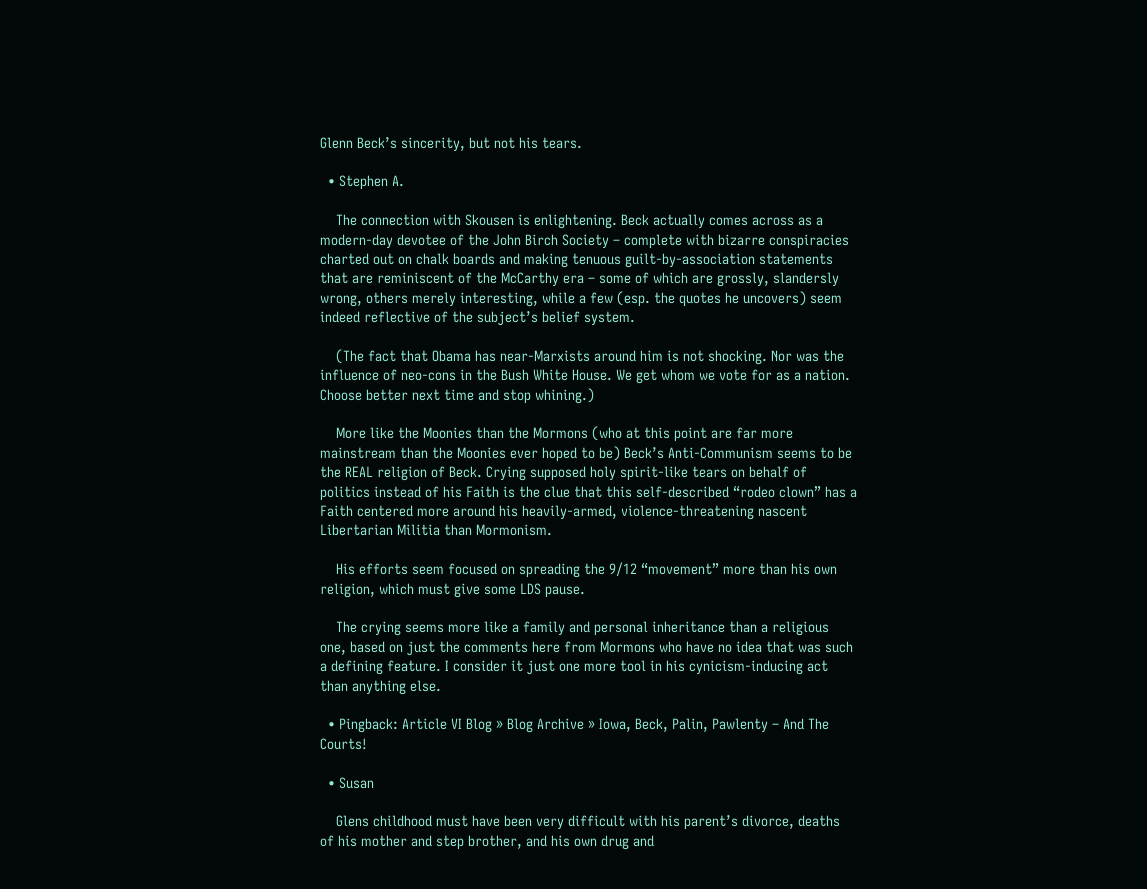Glenn Beck’s sincerity, but not his tears.

  • Stephen A.

    The connection with Skousen is enlightening. Beck actually comes across as a modern-day devotee of the John Birch Society – complete with bizarre conspiracies charted out on chalk boards and making tenuous guilt-by-association statements that are reminiscent of the McCarthy era – some of which are grossly, slandersly wrong, others merely interesting, while a few (esp. the quotes he uncovers) seem indeed reflective of the subject’s belief system.

    (The fact that Obama has near-Marxists around him is not shocking. Nor was the influence of neo-cons in the Bush White House. We get whom we vote for as a nation. Choose better next time and stop whining.)

    More like the Moonies than the Mormons (who at this point are far more mainstream than the Moonies ever hoped to be) Beck’s Anti-Communism seems to be the REAL religion of Beck. Crying supposed holy spirit-like tears on behalf of politics instead of his Faith is the clue that this self-described “rodeo clown” has a Faith centered more around his heavily-armed, violence-threatening nascent Libertarian Militia than Mormonism.

    His efforts seem focused on spreading the 9/12 “movement” more than his own religion, which must give some LDS pause.

    The crying seems more like a family and personal inheritance than a religious one, based on just the comments here from Mormons who have no idea that was such a defining feature. I consider it just one more tool in his cynicism-inducing act than anything else.

  • Pingback: Article VI Blog » Blog Archive » Iowa, Beck, Palin, Pawlenty – And The Courts!

  • Susan

    Glens childhood must have been very difficult with his parent’s divorce, deaths of his mother and step brother, and his own drug and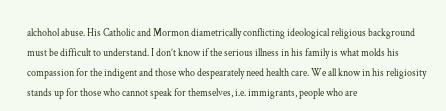alchohol abuse. His Catholic and Mormon diametrically conflicting ideological religious background must be difficult to understand. I don’t know if the serious illness in his family is what molds his compassion for the indigent and those who despearately need health care. We all know in his religiosity stands up for those who cannot speak for themselves, i.e. immigrants, people who are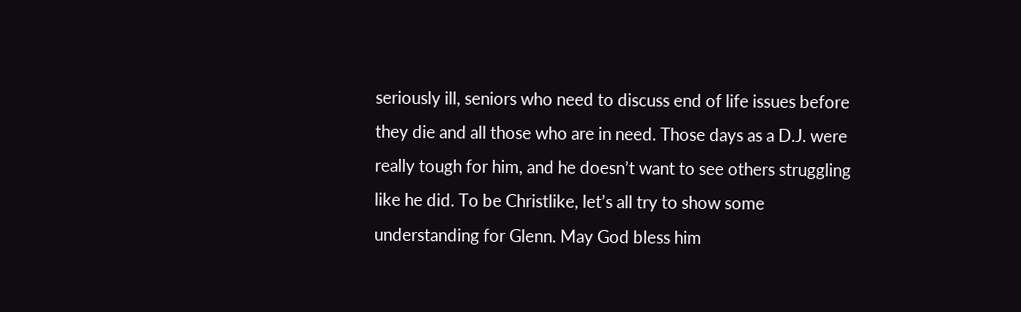seriously ill, seniors who need to discuss end of life issues before they die and all those who are in need. Those days as a D.J. were really tough for him, and he doesn’t want to see others struggling like he did. To be Christlike, let’s all try to show some understanding for Glenn. May God bless him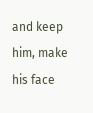and keep him, make his face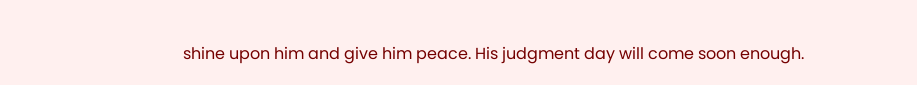shine upon him and give him peace. His judgment day will come soon enough.